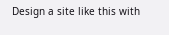Design a site like this with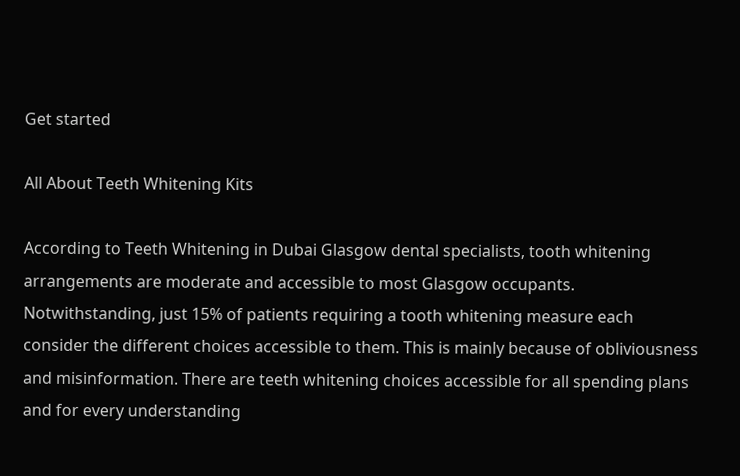Get started

All About Teeth Whitening Kits

According to Teeth Whitening in Dubai Glasgow dental specialists, tooth whitening arrangements are moderate and accessible to most Glasgow occupants. Notwithstanding, just 15% of patients requiring a tooth whitening measure each consider the different choices accessible to them. This is mainly because of obliviousness and misinformation. There are teeth whitening choices accessible for all spending plans and for every understanding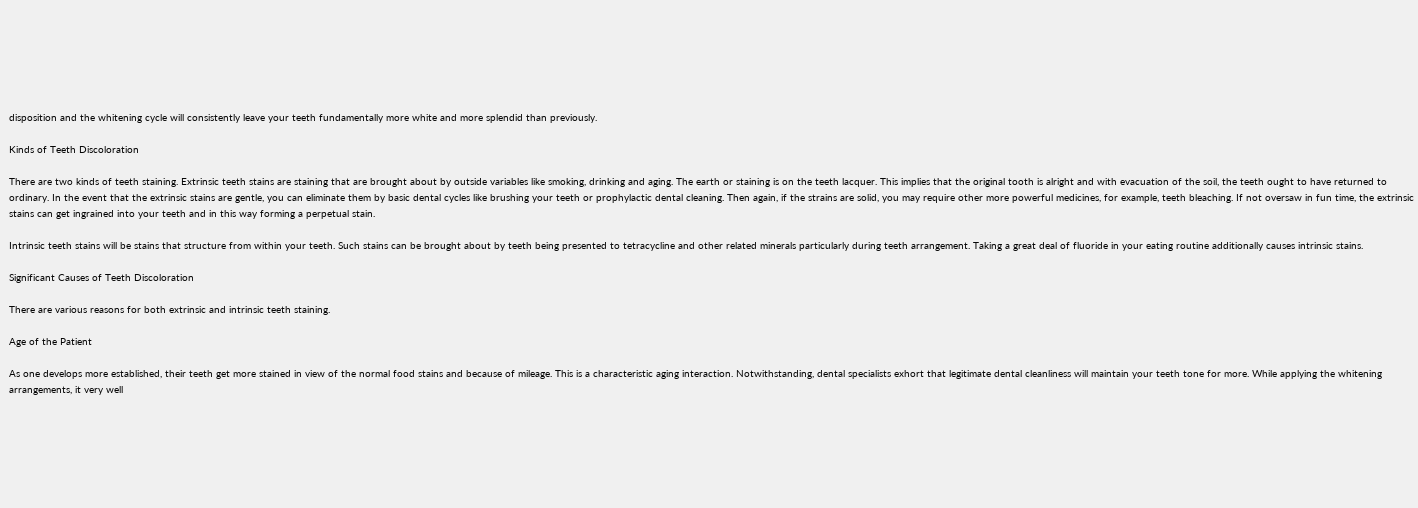disposition and the whitening cycle will consistently leave your teeth fundamentally more white and more splendid than previously.

Kinds of Teeth Discoloration

There are two kinds of teeth staining. Extrinsic teeth stains are staining that are brought about by outside variables like smoking, drinking and aging. The earth or staining is on the teeth lacquer. This implies that the original tooth is alright and with evacuation of the soil, the teeth ought to have returned to ordinary. In the event that the extrinsic stains are gentle, you can eliminate them by basic dental cycles like brushing your teeth or prophylactic dental cleaning. Then again, if the strains are solid, you may require other more powerful medicines, for example, teeth bleaching. If not oversaw in fun time, the extrinsic stains can get ingrained into your teeth and in this way forming a perpetual stain.

Intrinsic teeth stains will be stains that structure from within your teeth. Such stains can be brought about by teeth being presented to tetracycline and other related minerals particularly during teeth arrangement. Taking a great deal of fluoride in your eating routine additionally causes intrinsic stains.

Significant Causes of Teeth Discoloration

There are various reasons for both extrinsic and intrinsic teeth staining.

Age of the Patient

As one develops more established, their teeth get more stained in view of the normal food stains and because of mileage. This is a characteristic aging interaction. Notwithstanding, dental specialists exhort that legitimate dental cleanliness will maintain your teeth tone for more. While applying the whitening arrangements, it very well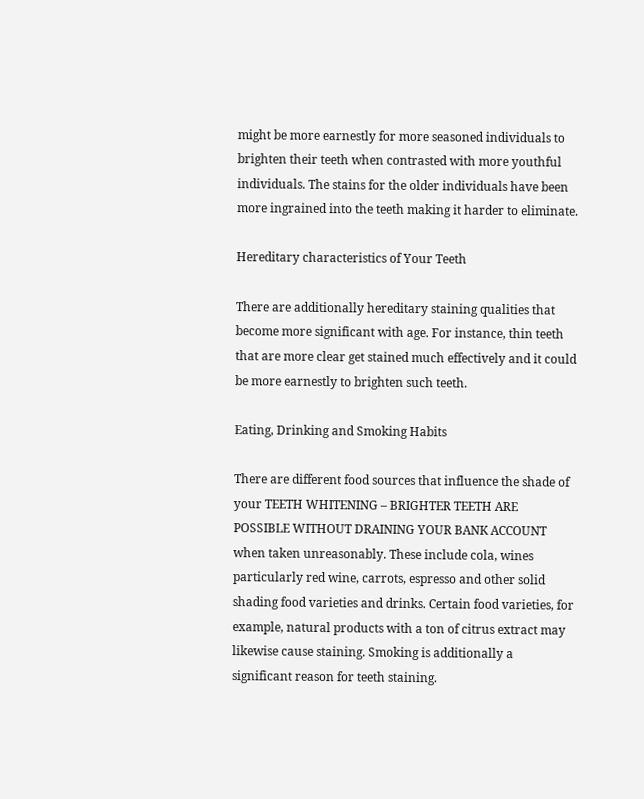might be more earnestly for more seasoned individuals to brighten their teeth when contrasted with more youthful individuals. The stains for the older individuals have been more ingrained into the teeth making it harder to eliminate.

Hereditary characteristics of Your Teeth

There are additionally hereditary staining qualities that become more significant with age. For instance, thin teeth that are more clear get stained much effectively and it could be more earnestly to brighten such teeth.

Eating, Drinking and Smoking Habits

There are different food sources that influence the shade of your TEETH WHITENING – BRIGHTER TEETH ARE POSSIBLE WITHOUT DRAINING YOUR BANK ACCOUNT when taken unreasonably. These include cola, wines particularly red wine, carrots, espresso and other solid shading food varieties and drinks. Certain food varieties, for example, natural products with a ton of citrus extract may likewise cause staining. Smoking is additionally a significant reason for teeth staining.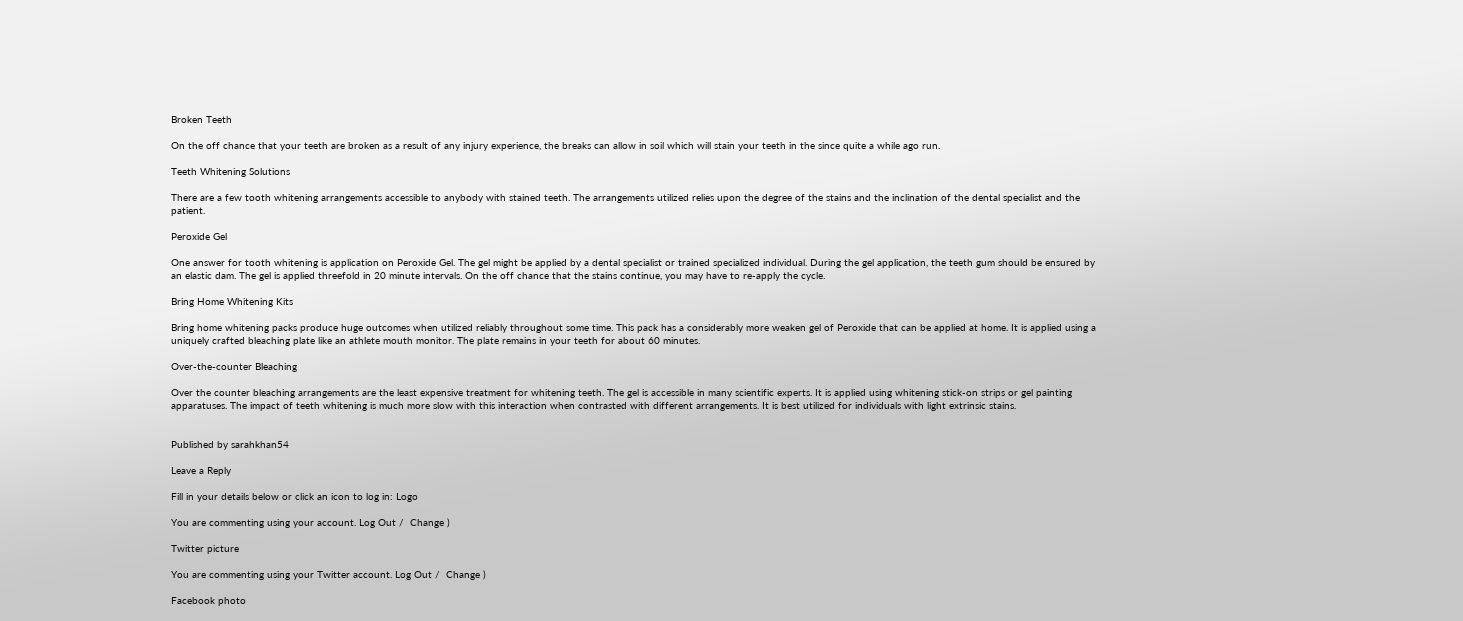Broken Teeth

On the off chance that your teeth are broken as a result of any injury experience, the breaks can allow in soil which will stain your teeth in the since quite a while ago run.

Teeth Whitening Solutions

There are a few tooth whitening arrangements accessible to anybody with stained teeth. The arrangements utilized relies upon the degree of the stains and the inclination of the dental specialist and the patient.

Peroxide Gel

One answer for tooth whitening is application on Peroxide Gel. The gel might be applied by a dental specialist or trained specialized individual. During the gel application, the teeth gum should be ensured by an elastic dam. The gel is applied threefold in 20 minute intervals. On the off chance that the stains continue, you may have to re-apply the cycle.

Bring Home Whitening Kits

Bring home whitening packs produce huge outcomes when utilized reliably throughout some time. This pack has a considerably more weaken gel of Peroxide that can be applied at home. It is applied using a uniquely crafted bleaching plate like an athlete mouth monitor. The plate remains in your teeth for about 60 minutes.

Over-the-counter Bleaching

Over the counter bleaching arrangements are the least expensive treatment for whitening teeth. The gel is accessible in many scientific experts. It is applied using whitening stick-on strips or gel painting apparatuses. The impact of teeth whitening is much more slow with this interaction when contrasted with different arrangements. It is best utilized for individuals with light extrinsic stains.


Published by sarahkhan54

Leave a Reply

Fill in your details below or click an icon to log in: Logo

You are commenting using your account. Log Out /  Change )

Twitter picture

You are commenting using your Twitter account. Log Out /  Change )

Facebook photo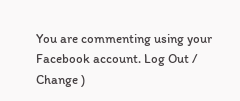You are commenting using your Facebook account. Log Out /  Change )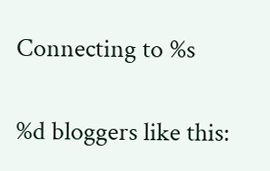Connecting to %s

%d bloggers like this: